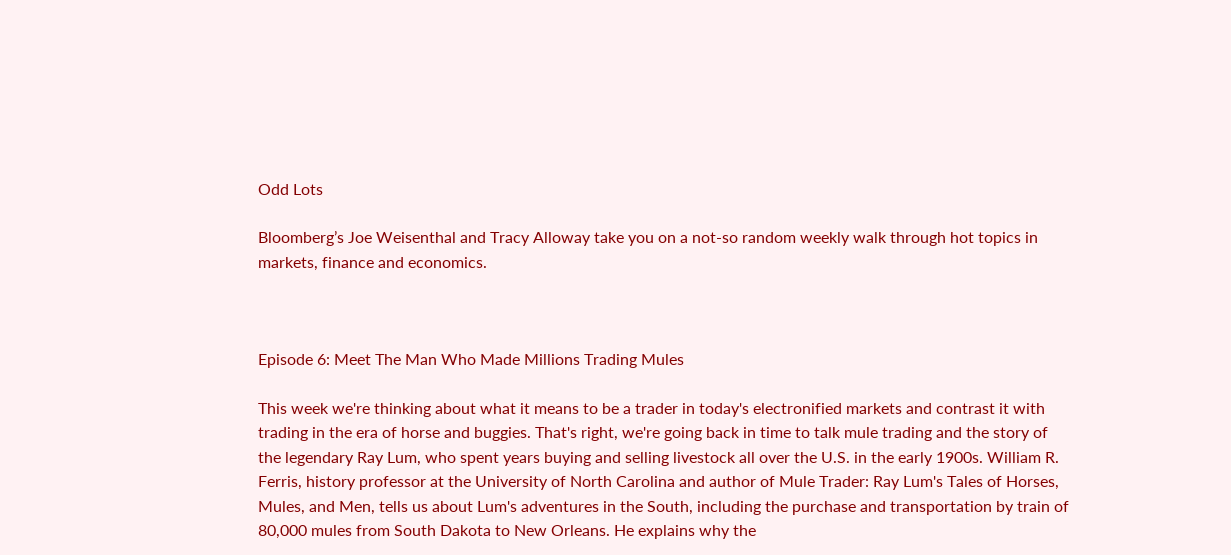Odd Lots

Bloomberg’s Joe Weisenthal and Tracy Alloway take you on a not-so random weekly walk through hot topics in markets, finance and economics.



Episode 6: Meet The Man Who Made Millions Trading Mules

This week we're thinking about what it means to be a trader in today's electronified markets and contrast it with trading in the era of horse and buggies. That's right, we're going back in time to talk mule trading and the story of the legendary Ray Lum, who spent years buying and selling livestock all over the U.S. in the early 1900s. William R. Ferris, history professor at the University of North Carolina and author of Mule Trader: Ray Lum's Tales of Horses, Mules, and Men, tells us about Lum's adventures in the South, including the purchase and transportation by train of 80,000 mules from South Dakota to New Orleans. He explains why the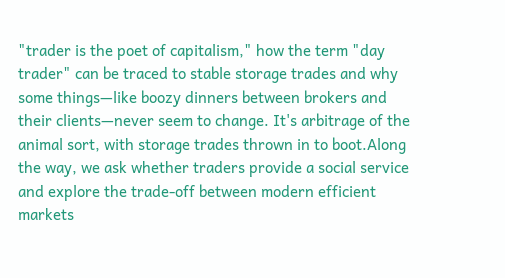"trader is the poet of capitalism," how the term "day trader" can be traced to stable storage trades and why some things—like boozy dinners between brokers and their clients—never seem to change. It's arbitrage of the animal sort, with storage trades thrown in to boot.Along the way, we ask whether traders provide a social service and explore the trade-off between modern efficient markets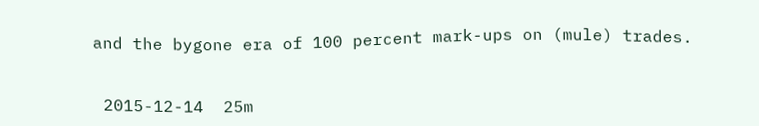and the bygone era of 100 percent mark-ups on (mule) trades.


 2015-12-14  25m